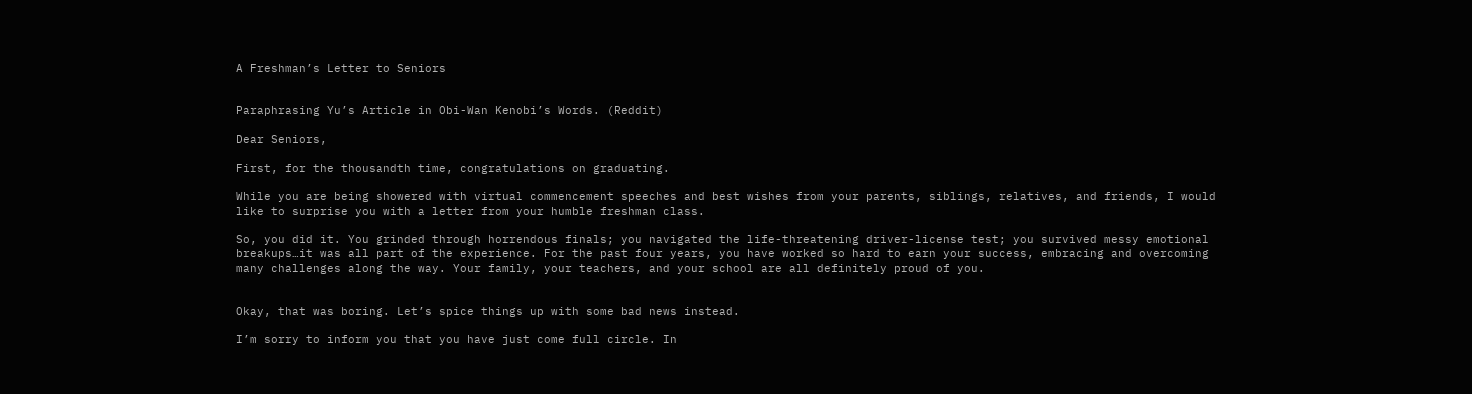A Freshman’s Letter to Seniors


Paraphrasing Yu’s Article in Obi-Wan Kenobi’s Words. (Reddit)

Dear Seniors,

First, for the thousandth time, congratulations on graduating.

While you are being showered with virtual commencement speeches and best wishes from your parents, siblings, relatives, and friends, I would like to surprise you with a letter from your humble freshman class.

So, you did it. You grinded through horrendous finals; you navigated the life-threatening driver-license test; you survived messy emotional breakups…it was all part of the experience. For the past four years, you have worked so hard to earn your success, embracing and overcoming many challenges along the way. Your family, your teachers, and your school are all definitely proud of you.


Okay, that was boring. Let’s spice things up with some bad news instead.

I’m sorry to inform you that you have just come full circle. In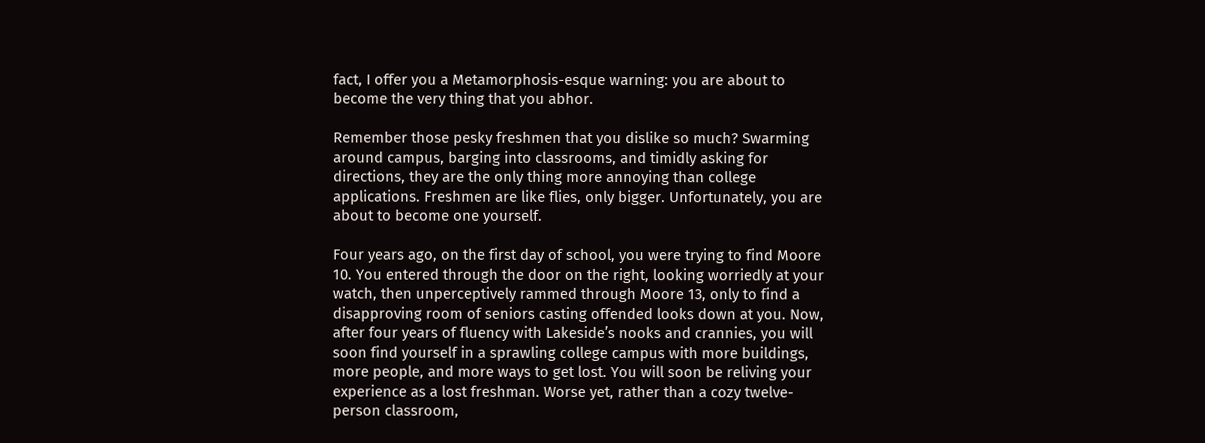fact, I offer you a Metamorphosis-esque warning: you are about to become the very thing that you abhor.

Remember those pesky freshmen that you dislike so much? Swarming around campus, barging into classrooms, and timidly asking for directions, they are the only thing more annoying than college applications. Freshmen are like flies, only bigger. Unfortunately, you are about to become one yourself.

Four years ago, on the first day of school, you were trying to find Moore 10. You entered through the door on the right, looking worriedly at your watch, then unperceptively rammed through Moore 13, only to find a disapproving room of seniors casting offended looks down at you. Now, after four years of fluency with Lakeside’s nooks and crannies, you will soon find yourself in a sprawling college campus with more buildings, more people, and more ways to get lost. You will soon be reliving your experience as a lost freshman. Worse yet, rather than a cozy twelve-person classroom,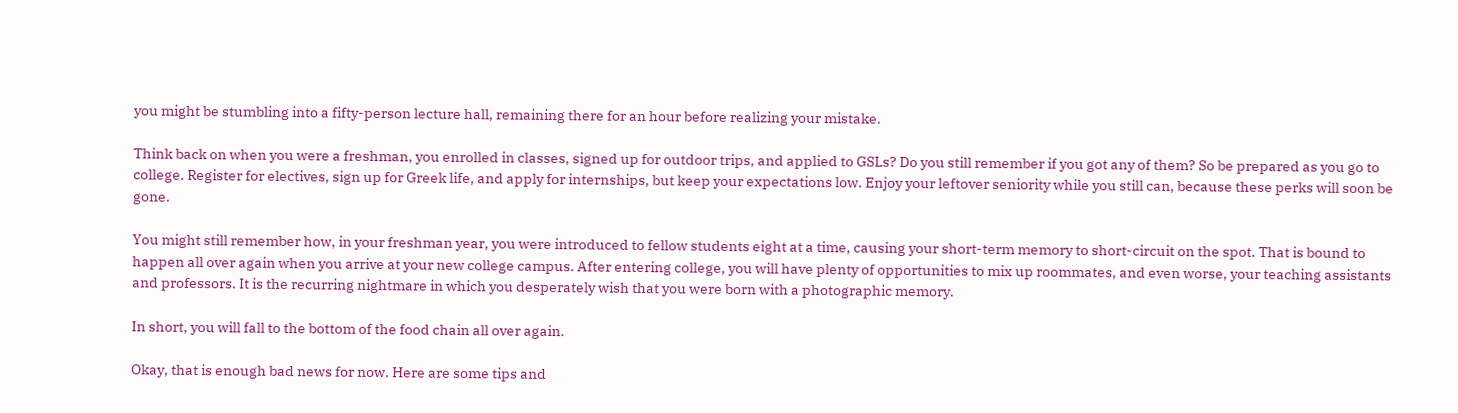you might be stumbling into a fifty-person lecture hall, remaining there for an hour before realizing your mistake.

Think back on when you were a freshman, you enrolled in classes, signed up for outdoor trips, and applied to GSLs? Do you still remember if you got any of them? So be prepared as you go to college. Register for electives, sign up for Greek life, and apply for internships, but keep your expectations low. Enjoy your leftover seniority while you still can, because these perks will soon be gone.

You might still remember how, in your freshman year, you were introduced to fellow students eight at a time, causing your short-term memory to short-circuit on the spot. That is bound to happen all over again when you arrive at your new college campus. After entering college, you will have plenty of opportunities to mix up roommates, and even worse, your teaching assistants and professors. It is the recurring nightmare in which you desperately wish that you were born with a photographic memory.

In short, you will fall to the bottom of the food chain all over again.

Okay, that is enough bad news for now. Here are some tips and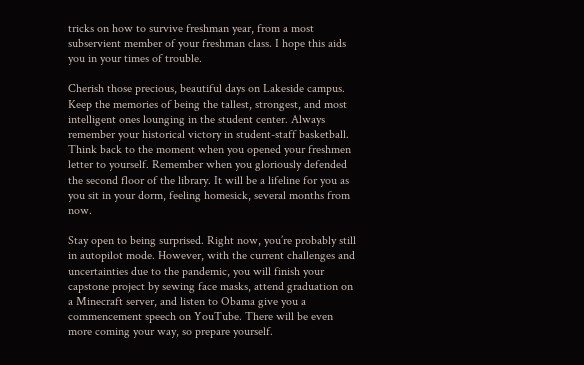tricks on how to survive freshman year, from a most subservient member of your freshman class. I hope this aids you in your times of trouble.

Cherish those precious, beautiful days on Lakeside campus. Keep the memories of being the tallest, strongest, and most intelligent ones lounging in the student center. Always remember your historical victory in student-staff basketball. Think back to the moment when you opened your freshmen letter to yourself. Remember when you gloriously defended the second floor of the library. It will be a lifeline for you as you sit in your dorm, feeling homesick, several months from now.

Stay open to being surprised. Right now, you’re probably still in autopilot mode. However, with the current challenges and uncertainties due to the pandemic, you will finish your capstone project by sewing face masks, attend graduation on a Minecraft server, and listen to Obama give you a commencement speech on YouTube. There will be even more coming your way, so prepare yourself.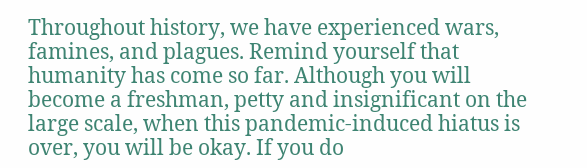Throughout history, we have experienced wars, famines, and plagues. Remind yourself that humanity has come so far. Although you will become a freshman, petty and insignificant on the large scale, when this pandemic-induced hiatus is over, you will be okay. If you do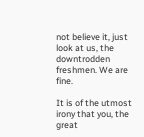not believe it, just look at us, the downtrodden freshmen. We are fine.

It is of the utmost irony that you, the great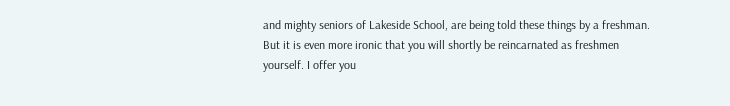and mighty seniors of Lakeside School, are being told these things by a freshman. But it is even more ironic that you will shortly be reincarnated as freshmen yourself. I offer you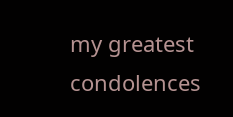my greatest condolences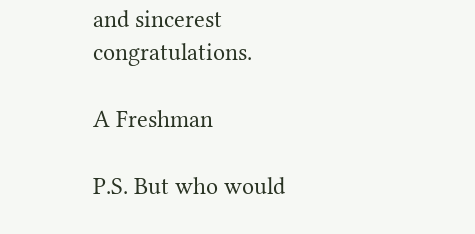and sincerest congratulations.

A Freshman

P.S. But who would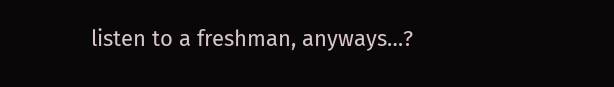listen to a freshman, anyways…?